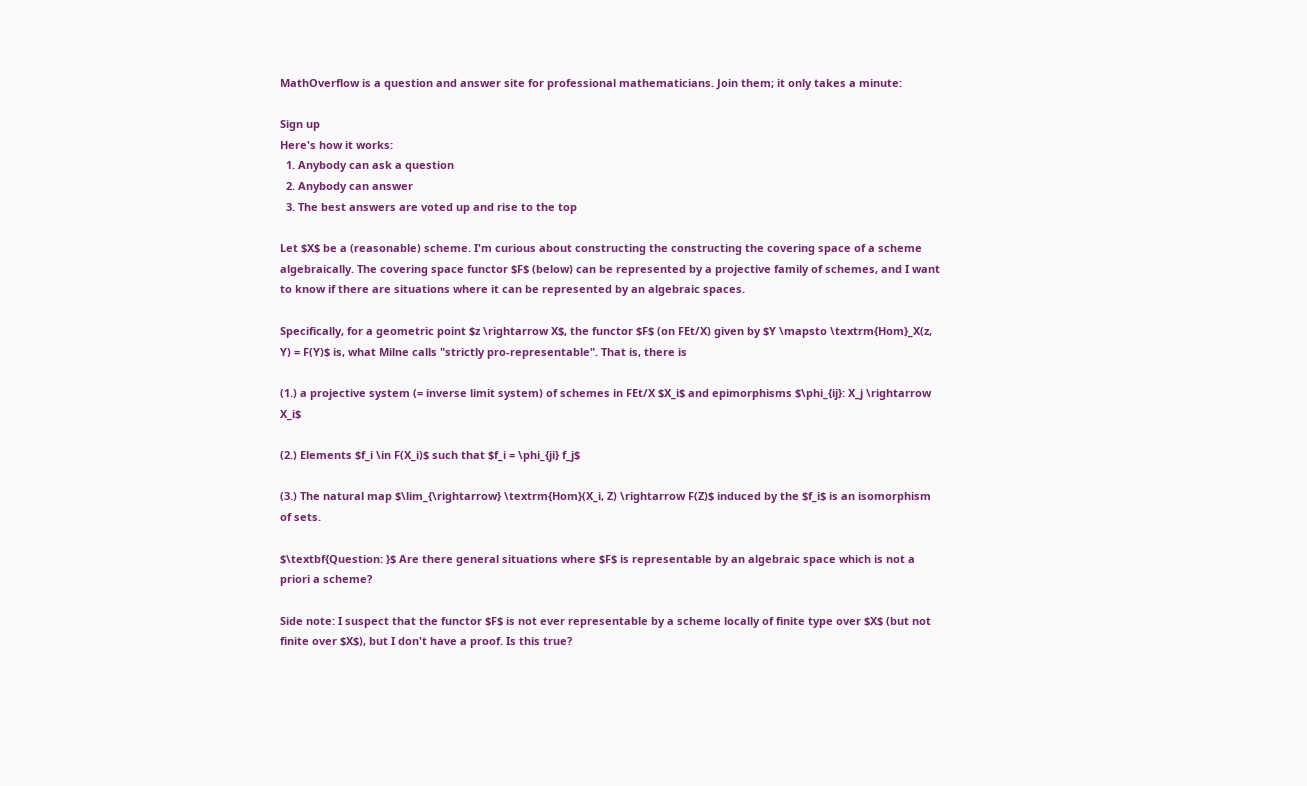MathOverflow is a question and answer site for professional mathematicians. Join them; it only takes a minute:

Sign up
Here's how it works:
  1. Anybody can ask a question
  2. Anybody can answer
  3. The best answers are voted up and rise to the top

Let $X$ be a (reasonable) scheme. I'm curious about constructing the constructing the covering space of a scheme algebraically. The covering space functor $F$ (below) can be represented by a projective family of schemes, and I want to know if there are situations where it can be represented by an algebraic spaces.

Specifically, for a geometric point $z \rightarrow X$, the functor $F$ (on FEt/X) given by $Y \mapsto \textrm{Hom}_X(z, Y) = F(Y)$ is, what Milne calls "strictly pro-representable". That is, there is

(1.) a projective system (= inverse limit system) of schemes in FEt/X $X_i$ and epimorphisms $\phi_{ij}: X_j \rightarrow X_i$

(2.) Elements $f_i \in F(X_i)$ such that $f_i = \phi_{ji} f_j$

(3.) The natural map $\lim_{\rightarrow} \textrm{Hom}(X_i, Z) \rightarrow F(Z)$ induced by the $f_i$ is an isomorphism of sets.

$\textbf{Question: }$ Are there general situations where $F$ is representable by an algebraic space which is not a priori a scheme?

Side note: I suspect that the functor $F$ is not ever representable by a scheme locally of finite type over $X$ (but not finite over $X$), but I don't have a proof. Is this true?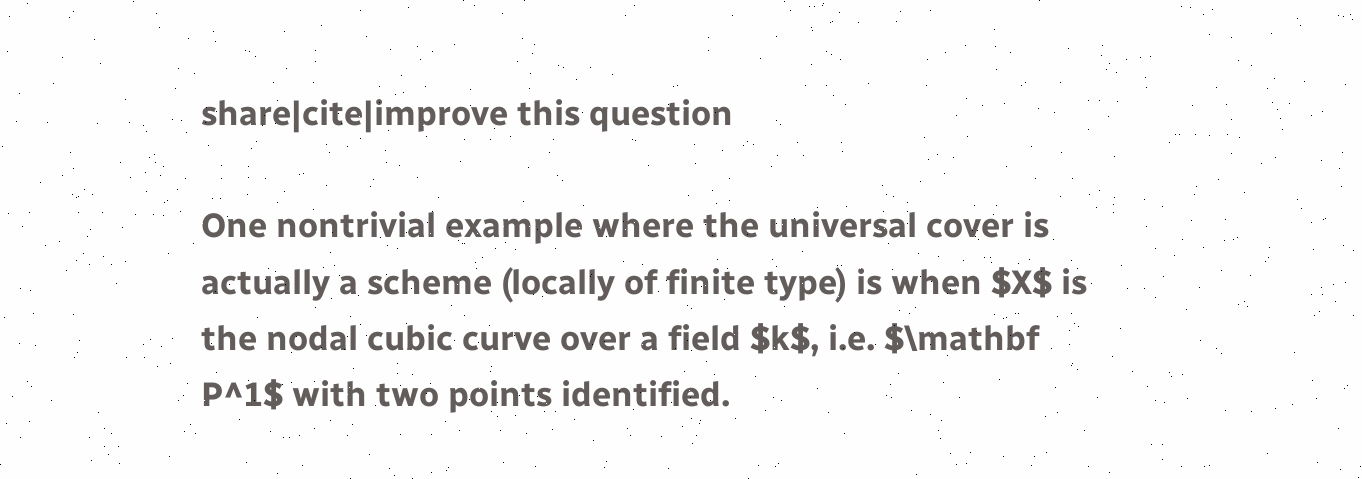share|cite|improve this question

One nontrivial example where the universal cover is actually a scheme (locally of finite type) is when $X$ is the nodal cubic curve over a field $k$, i.e. $\mathbf P^1$ with two points identified.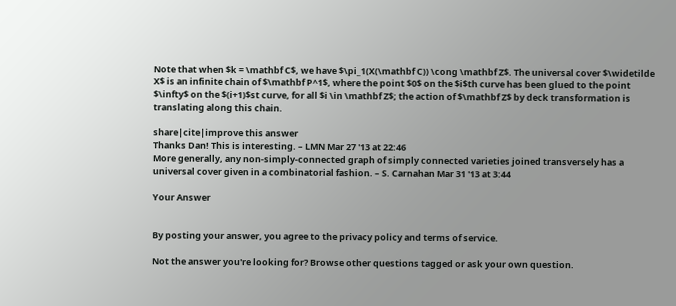Note that when $k = \mathbf C$, we have $\pi_1(X(\mathbf C)) \cong \mathbf Z$. The universal cover $\widetilde X$ is an infinite chain of $\mathbf P^1$, where the point $0$ on the $i$th curve has been glued to the point $\infty$ on the $(i+1)$st curve, for all $i \in \mathbf Z$; the action of $\mathbf Z$ by deck transformation is translating along this chain.

share|cite|improve this answer
Thanks Dan! This is interesting. – LMN Mar 27 '13 at 22:46
More generally, any non-simply-connected graph of simply connected varieties joined transversely has a universal cover given in a combinatorial fashion. – S. Carnahan Mar 31 '13 at 3:44

Your Answer


By posting your answer, you agree to the privacy policy and terms of service.

Not the answer you're looking for? Browse other questions tagged or ask your own question.